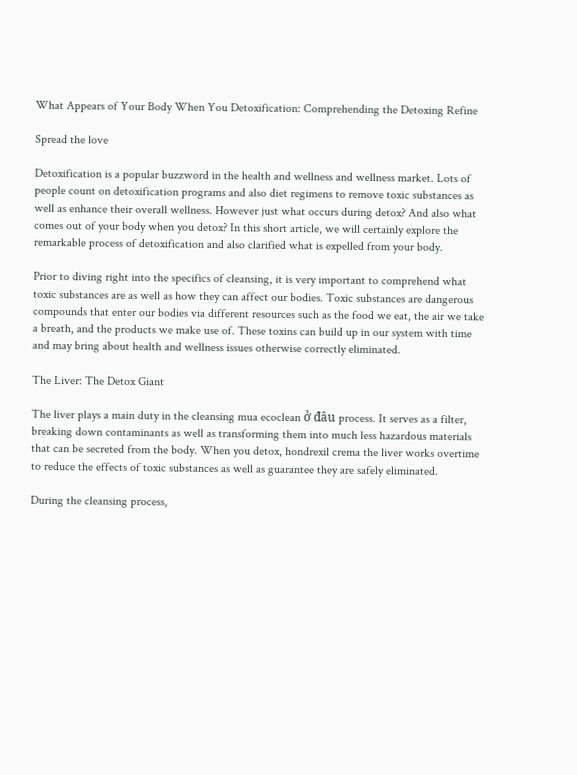What Appears of Your Body When You Detoxification: Comprehending the Detoxing Refine

Spread the love

Detoxification is a popular buzzword in the health and wellness and wellness market. Lots of people count on detoxification programs and also diet regimens to remove toxic substances as well as enhance their overall wellness. However just what occurs during detox? And also what comes out of your body when you detox? In this short article, we will certainly explore the remarkable process of detoxification and also clarified what is expelled from your body.

Prior to diving right into the specifics of cleansing, it is very important to comprehend what toxic substances are as well as how they can affect our bodies. Toxic substances are dangerous compounds that enter our bodies via different resources such as the food we eat, the air we take a breath, and the products we make use of. These toxins can build up in our system with time and may bring about health and wellness issues otherwise correctly eliminated.

The Liver: The Detox Giant

The liver plays a main duty in the cleansing mua ecoclean ở đâu process. It serves as a filter, breaking down contaminants as well as transforming them into much less hazardous materials that can be secreted from the body. When you detox, hondrexil crema the liver works overtime to reduce the effects of toxic substances as well as guarantee they are safely eliminated.

During the cleansing process,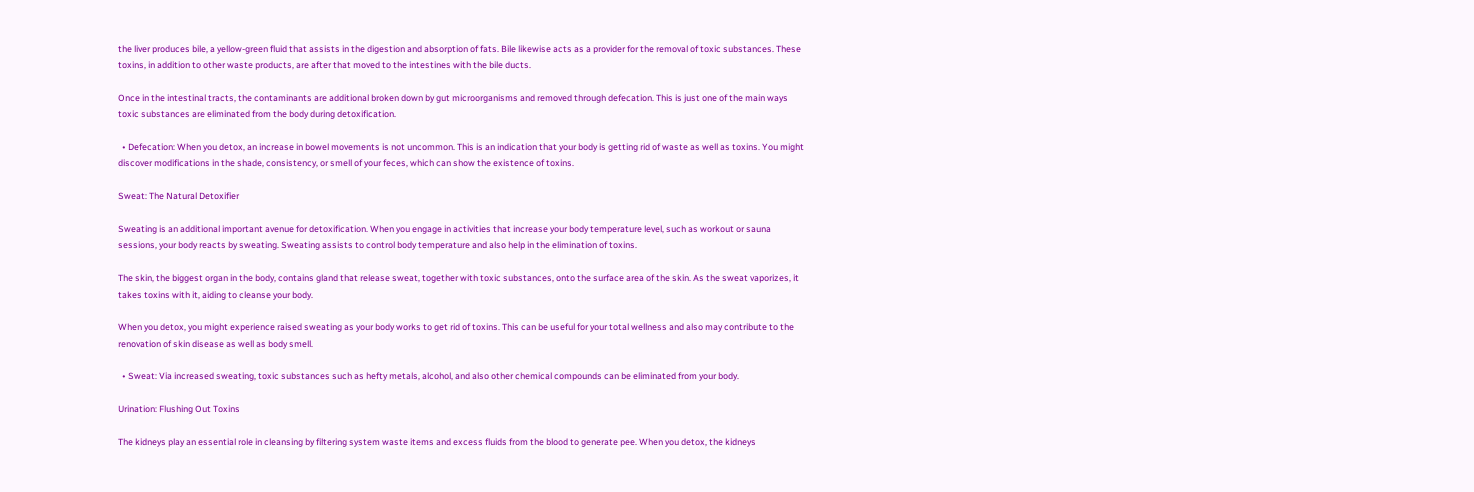the liver produces bile, a yellow-green fluid that assists in the digestion and absorption of fats. Bile likewise acts as a provider for the removal of toxic substances. These toxins, in addition to other waste products, are after that moved to the intestines with the bile ducts.

Once in the intestinal tracts, the contaminants are additional broken down by gut microorganisms and removed through defecation. This is just one of the main ways toxic substances are eliminated from the body during detoxification.

  • Defecation: When you detox, an increase in bowel movements is not uncommon. This is an indication that your body is getting rid of waste as well as toxins. You might discover modifications in the shade, consistency, or smell of your feces, which can show the existence of toxins.

Sweat: The Natural Detoxifier

Sweating is an additional important avenue for detoxification. When you engage in activities that increase your body temperature level, such as workout or sauna sessions, your body reacts by sweating. Sweating assists to control body temperature and also help in the elimination of toxins.

The skin, the biggest organ in the body, contains gland that release sweat, together with toxic substances, onto the surface area of the skin. As the sweat vaporizes, it takes toxins with it, aiding to cleanse your body.

When you detox, you might experience raised sweating as your body works to get rid of toxins. This can be useful for your total wellness and also may contribute to the renovation of skin disease as well as body smell.

  • Sweat: Via increased sweating, toxic substances such as hefty metals, alcohol, and also other chemical compounds can be eliminated from your body.

Urination: Flushing Out Toxins

The kidneys play an essential role in cleansing by filtering system waste items and excess fluids from the blood to generate pee. When you detox, the kidneys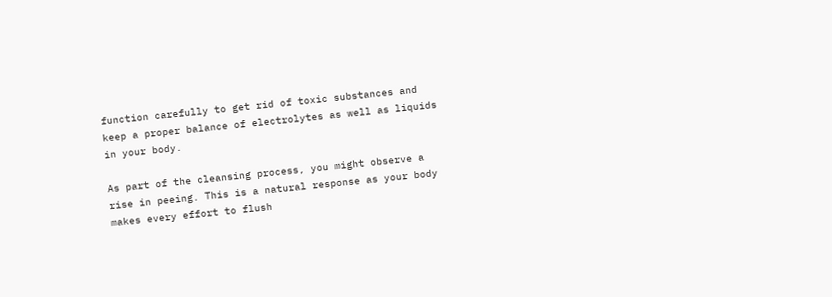function carefully to get rid of toxic substances and keep a proper balance of electrolytes as well as liquids in your body.

As part of the cleansing process, you might observe a rise in peeing. This is a natural response as your body makes every effort to flush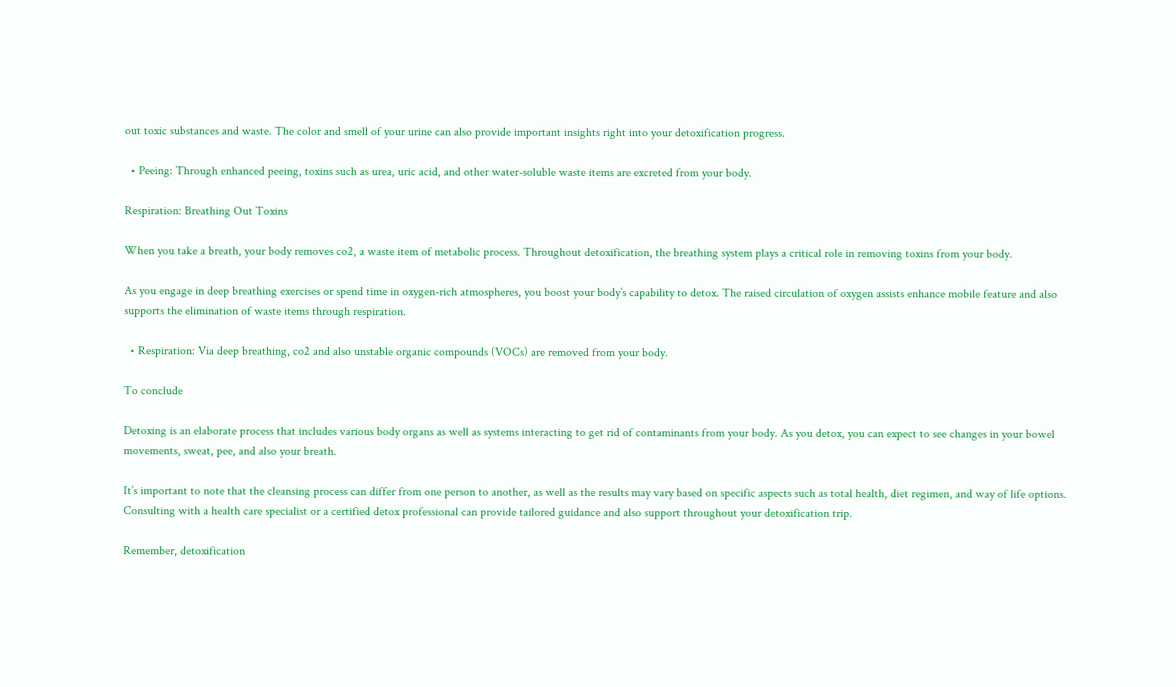out toxic substances and waste. The color and smell of your urine can also provide important insights right into your detoxification progress.

  • Peeing: Through enhanced peeing, toxins such as urea, uric acid, and other water-soluble waste items are excreted from your body.

Respiration: Breathing Out Toxins

When you take a breath, your body removes co2, a waste item of metabolic process. Throughout detoxification, the breathing system plays a critical role in removing toxins from your body.

As you engage in deep breathing exercises or spend time in oxygen-rich atmospheres, you boost your body’s capability to detox. The raised circulation of oxygen assists enhance mobile feature and also supports the elimination of waste items through respiration.

  • Respiration: Via deep breathing, co2 and also unstable organic compounds (VOCs) are removed from your body.

To conclude

Detoxing is an elaborate process that includes various body organs as well as systems interacting to get rid of contaminants from your body. As you detox, you can expect to see changes in your bowel movements, sweat, pee, and also your breath.

It’s important to note that the cleansing process can differ from one person to another, as well as the results may vary based on specific aspects such as total health, diet regimen, and way of life options. Consulting with a health care specialist or a certified detox professional can provide tailored guidance and also support throughout your detoxification trip.

Remember, detoxification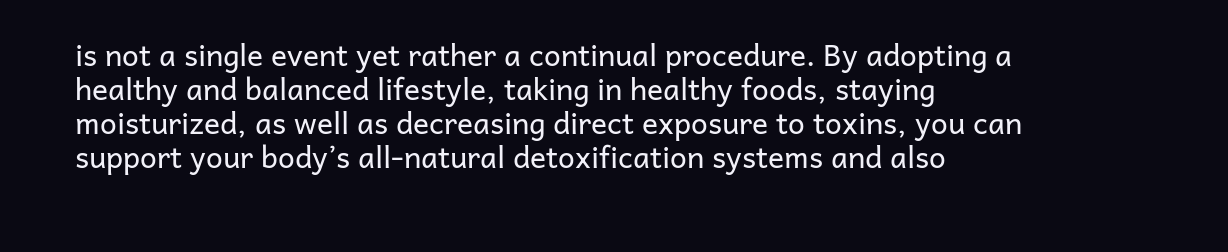is not a single event yet rather a continual procedure. By adopting a healthy and balanced lifestyle, taking in healthy foods, staying moisturized, as well as decreasing direct exposure to toxins, you can support your body’s all-natural detoxification systems and also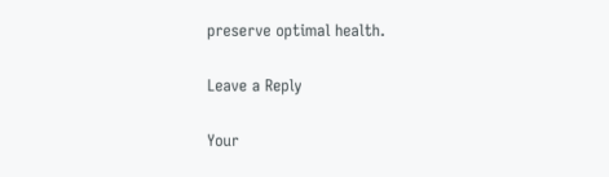preserve optimal health.

Leave a Reply

Your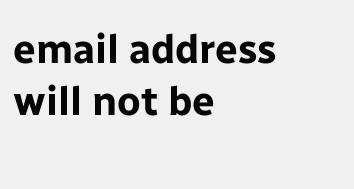email address will not be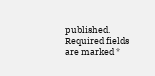published. Required fields are marked *